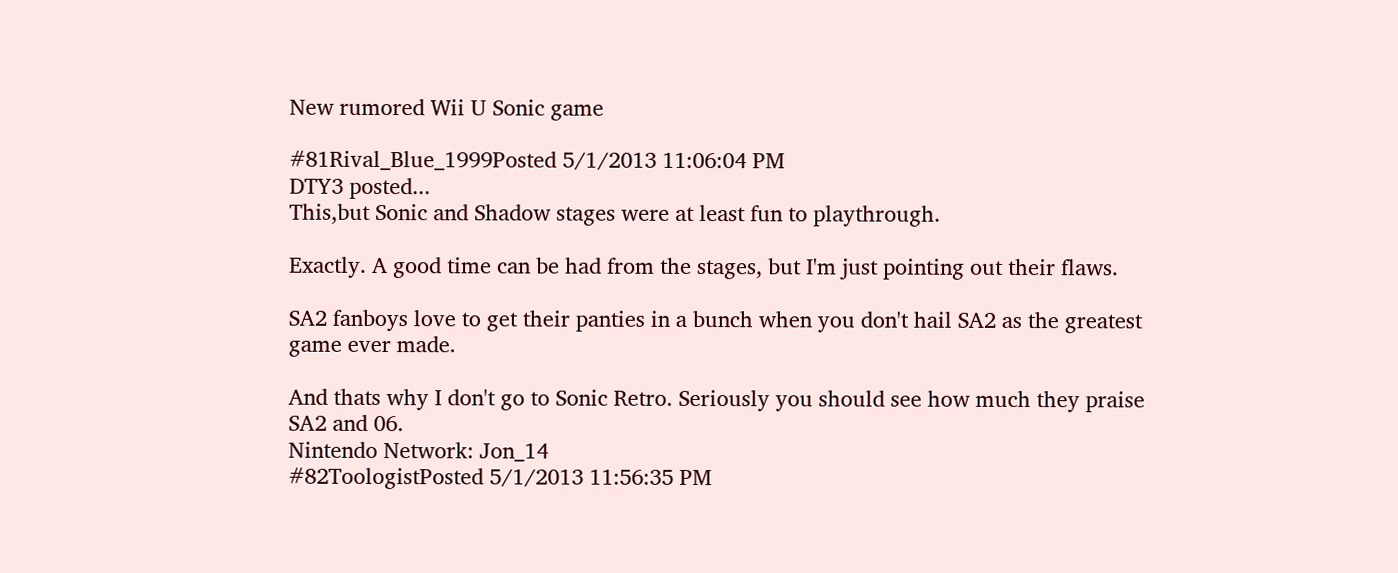New rumored Wii U Sonic game

#81Rival_Blue_1999Posted 5/1/2013 11:06:04 PM
DTY3 posted...
This,but Sonic and Shadow stages were at least fun to playthrough.

Exactly. A good time can be had from the stages, but I'm just pointing out their flaws.

SA2 fanboys love to get their panties in a bunch when you don't hail SA2 as the greatest game ever made.

And thats why I don't go to Sonic Retro. Seriously you should see how much they praise SA2 and 06.
Nintendo Network: Jon_14
#82ToologistPosted 5/1/2013 11:56:35 PM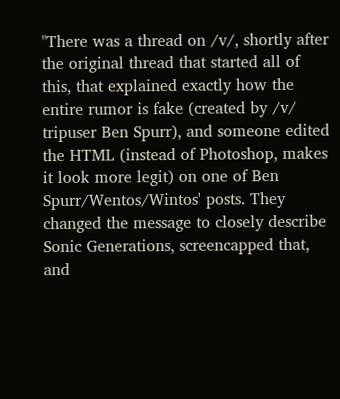"There was a thread on /v/, shortly after the original thread that started all of this, that explained exactly how the entire rumor is fake (created by /v/ tripuser Ben Spurr), and someone edited the HTML (instead of Photoshop, makes it look more legit) on one of Ben Spurr/Wentos/Wintos' posts. They changed the message to closely describe Sonic Generations, screencapped that, and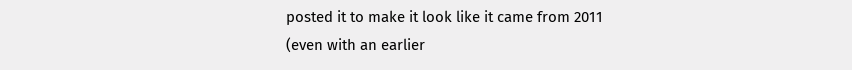posted it to make it look like it came from 2011 (even with an earlier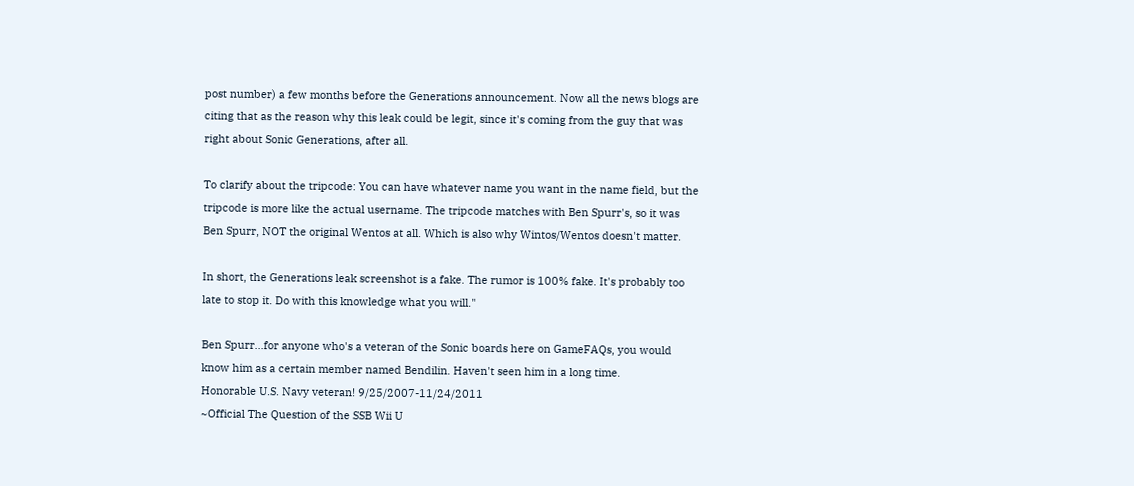post number) a few months before the Generations announcement. Now all the news blogs are citing that as the reason why this leak could be legit, since it's coming from the guy that was right about Sonic Generations, after all.

To clarify about the tripcode: You can have whatever name you want in the name field, but the tripcode is more like the actual username. The tripcode matches with Ben Spurr's, so it was Ben Spurr, NOT the original Wentos at all. Which is also why Wintos/Wentos doesn't matter.

In short, the Generations leak screenshot is a fake. The rumor is 100% fake. It's probably too late to stop it. Do with this knowledge what you will."

Ben Spurr...for anyone who's a veteran of the Sonic boards here on GameFAQs, you would know him as a certain member named Bendilin. Haven't seen him in a long time.
Honorable U.S. Navy veteran! 9/25/2007-11/24/2011
~Official The Question of the SSB Wii U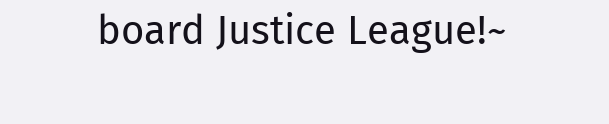board Justice League!~